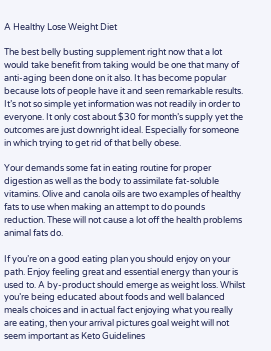A Healthy Lose Weight Diet

The best belly busting supplement right now that a lot would take benefit from taking would be one that many of anti-aging been done on it also. It has become popular because lots of people have it and seen remarkable results. It’s not so simple yet information was not readily in order to everyone. It only cost about $30 for month’s supply yet the outcomes are just downright ideal. Especially for someone in which trying to get rid of that belly obese.

Your demands some fat in eating routine for proper digestion as well as the body to assimilate fat-soluble vitamins. Olive and canola oils are two examples of healthy fats to use when making an attempt to do pounds reduction. These will not cause a lot off the health problems animal fats do.

If you’re on a good eating plan you should enjoy on your path. Enjoy feeling great and essential energy than your is used to. A by-product should emerge as weight loss. Whilst you’re being educated about foods and well balanced meals choices and in actual fact enjoying what you really are eating, then your arrival pictures goal weight will not seem important as Keto Guidelines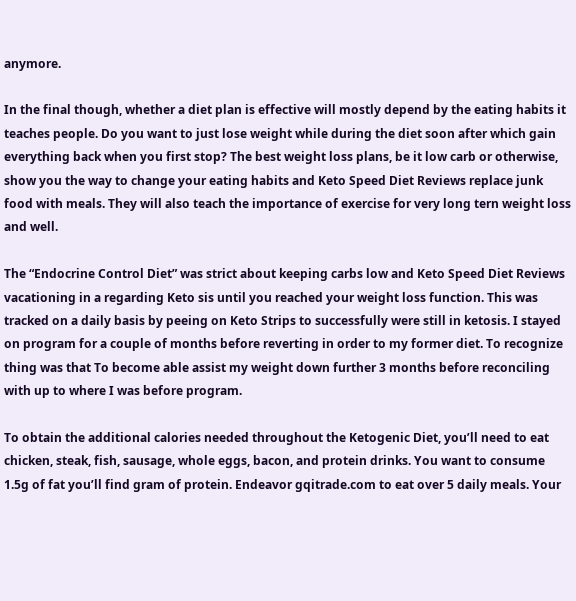anymore.

In the final though, whether a diet plan is effective will mostly depend by the eating habits it teaches people. Do you want to just lose weight while during the diet soon after which gain everything back when you first stop? The best weight loss plans, be it low carb or otherwise, show you the way to change your eating habits and Keto Speed Diet Reviews replace junk food with meals. They will also teach the importance of exercise for very long tern weight loss and well.

The “Endocrine Control Diet” was strict about keeping carbs low and Keto Speed Diet Reviews vacationing in a regarding Keto sis until you reached your weight loss function. This was tracked on a daily basis by peeing on Keto Strips to successfully were still in ketosis. I stayed on program for a couple of months before reverting in order to my former diet. To recognize thing was that To become able assist my weight down further 3 months before reconciling with up to where I was before program.

To obtain the additional calories needed throughout the Ketogenic Diet, you’ll need to eat chicken, steak, fish, sausage, whole eggs, bacon, and protein drinks. You want to consume 1.5g of fat you’ll find gram of protein. Endeavor gqitrade.com to eat over 5 daily meals. Your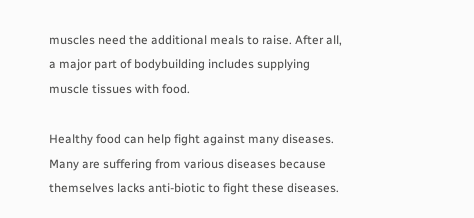muscles need the additional meals to raise. After all, a major part of bodybuilding includes supplying muscle tissues with food.

Healthy food can help fight against many diseases. Many are suffering from various diseases because themselves lacks anti-biotic to fight these diseases.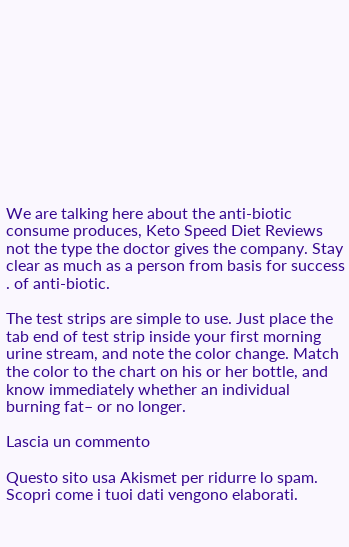We are talking here about the anti-biotic consume produces, Keto Speed Diet Reviews not the type the doctor gives the company. Stay clear as much as a person from basis for success . of anti-biotic.

The test strips are simple to use. Just place the tab end of test strip inside your first morning urine stream, and note the color change. Match the color to the chart on his or her bottle, and know immediately whether an individual burning fat– or no longer.

Lascia un commento

Questo sito usa Akismet per ridurre lo spam. Scopri come i tuoi dati vengono elaborati.